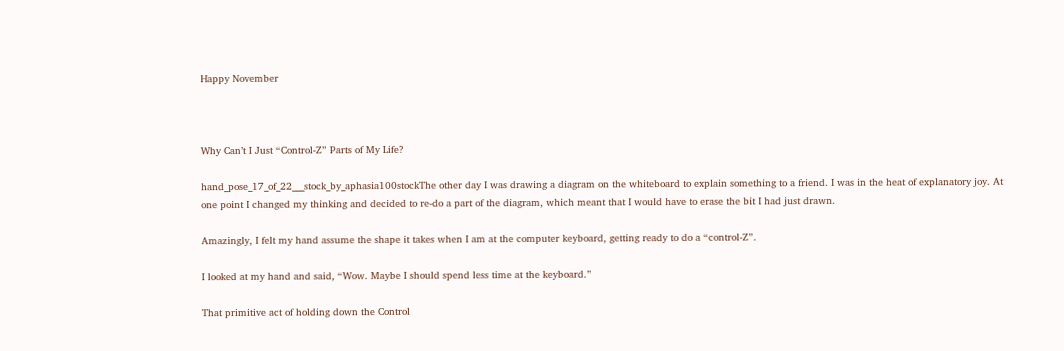Happy November



Why Can’t I Just “Control-Z” Parts of My Life?

hand_pose_17_of_22___stock_by_aphasia100stockThe other day I was drawing a diagram on the whiteboard to explain something to a friend. I was in the heat of explanatory joy. At one point I changed my thinking and decided to re-do a part of the diagram, which meant that I would have to erase the bit I had just drawn.

Amazingly, I felt my hand assume the shape it takes when I am at the computer keyboard, getting ready to do a “control-Z”.

I looked at my hand and said, “Wow. Maybe I should spend less time at the keyboard.”

That primitive act of holding down the Control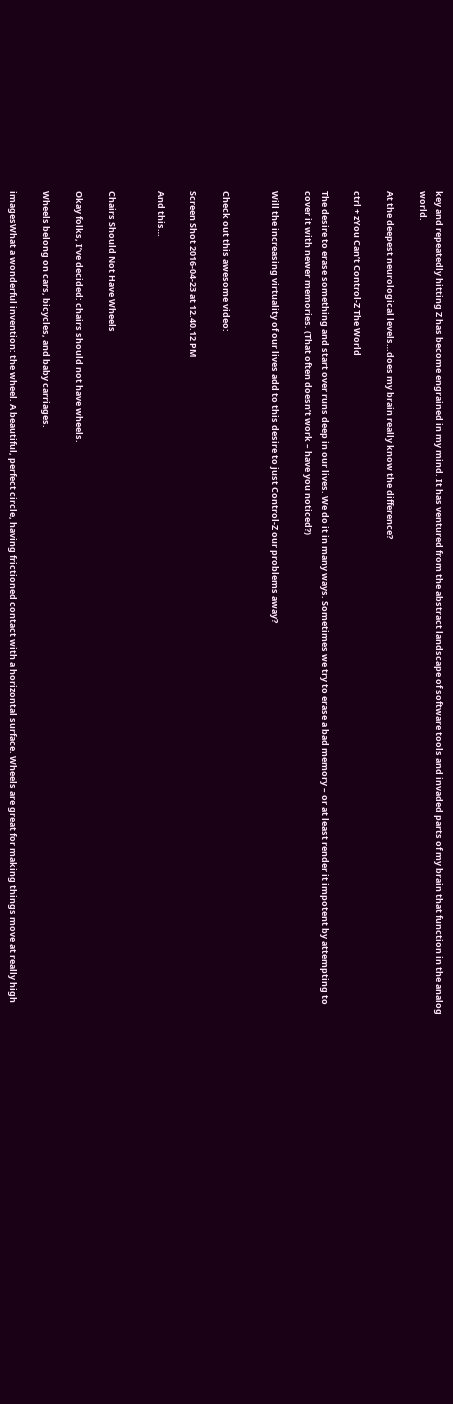key and repeatedly hitting Z has become engrained in my mind. It has ventured from the abstract landscape of software tools and invaded parts of my brain that function in the analog world.

At the deepest neurological levels…does my brain really know the difference?

ctrl + zYou Can’t Control-Z The World

The desire to erase something and start over runs deep in our lives. We do it in many ways. Sometimes we try to erase a bad memory – or at least render it impotent by attempting to cover it with newer memories. (That often doesn’t work – have you noticed?)

Will the increasing virtuality of our lives add to this desire to just Control-Z our problems away?


Check out this awesome video:

Screen Shot 2016-04-23 at 12.40.12 PM

And this…


Chairs Should Not Have Wheels

Okay folks, I’ve decided: chairs should not have wheels.

Wheels belong on cars, bicycles, and baby carriages.

imagesWhat a wonderful invention: the wheel. A beautiful, perfect circle, having frictioned contact with a horizontal surface. Wheels are great for making things move at really high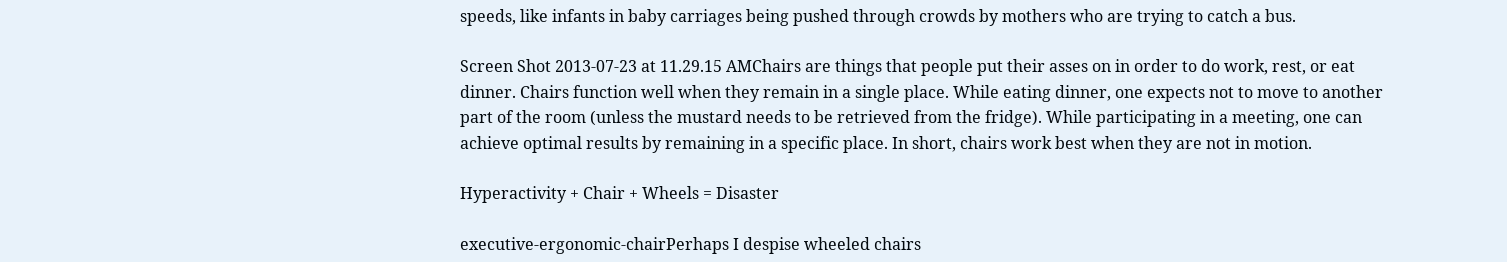speeds, like infants in baby carriages being pushed through crowds by mothers who are trying to catch a bus.

Screen Shot 2013-07-23 at 11.29.15 AMChairs are things that people put their asses on in order to do work, rest, or eat dinner. Chairs function well when they remain in a single place. While eating dinner, one expects not to move to another part of the room (unless the mustard needs to be retrieved from the fridge). While participating in a meeting, one can achieve optimal results by remaining in a specific place. In short, chairs work best when they are not in motion.

Hyperactivity + Chair + Wheels = Disaster

executive-ergonomic-chairPerhaps I despise wheeled chairs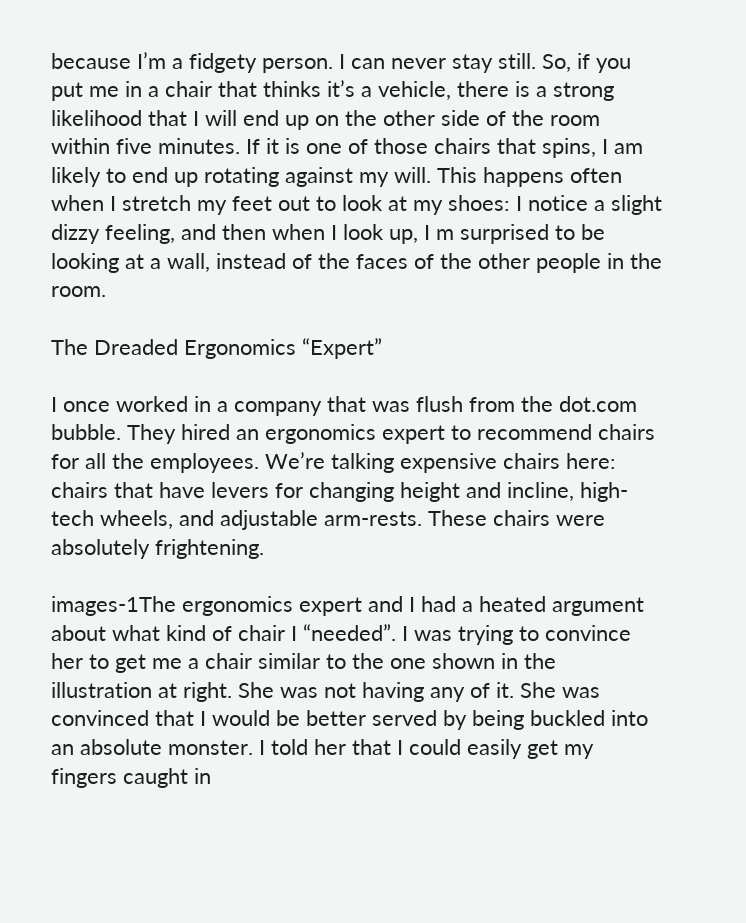because I’m a fidgety person. I can never stay still. So, if you put me in a chair that thinks it’s a vehicle, there is a strong likelihood that I will end up on the other side of the room within five minutes. If it is one of those chairs that spins, I am likely to end up rotating against my will. This happens often when I stretch my feet out to look at my shoes: I notice a slight dizzy feeling, and then when I look up, I m surprised to be looking at a wall, instead of the faces of the other people in the room.

The Dreaded Ergonomics “Expert”

I once worked in a company that was flush from the dot.com bubble. They hired an ergonomics expert to recommend chairs for all the employees. We’re talking expensive chairs here: chairs that have levers for changing height and incline, high-tech wheels, and adjustable arm-rests. These chairs were absolutely frightening.

images-1The ergonomics expert and I had a heated argument about what kind of chair I “needed”. I was trying to convince her to get me a chair similar to the one shown in the illustration at right. She was not having any of it. She was convinced that I would be better served by being buckled into an absolute monster. I told her that I could easily get my fingers caught in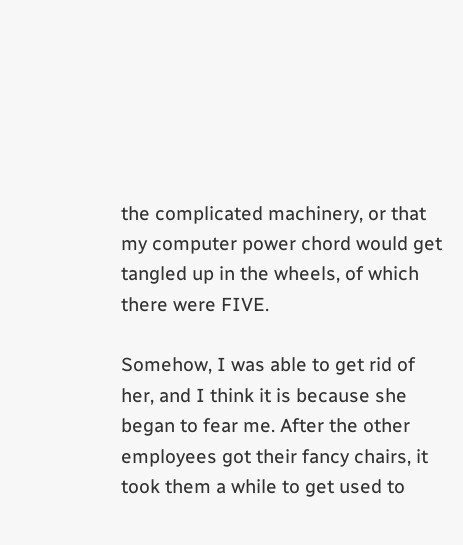the complicated machinery, or that my computer power chord would get tangled up in the wheels, of which there were FIVE.

Somehow, I was able to get rid of her, and I think it is because she began to fear me. After the other employees got their fancy chairs, it took them a while to get used to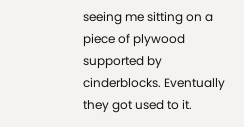seeing me sitting on a piece of plywood supported by cinderblocks. Eventually they got used to it.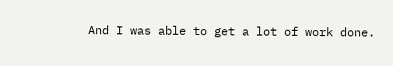And I was able to get a lot of work done.